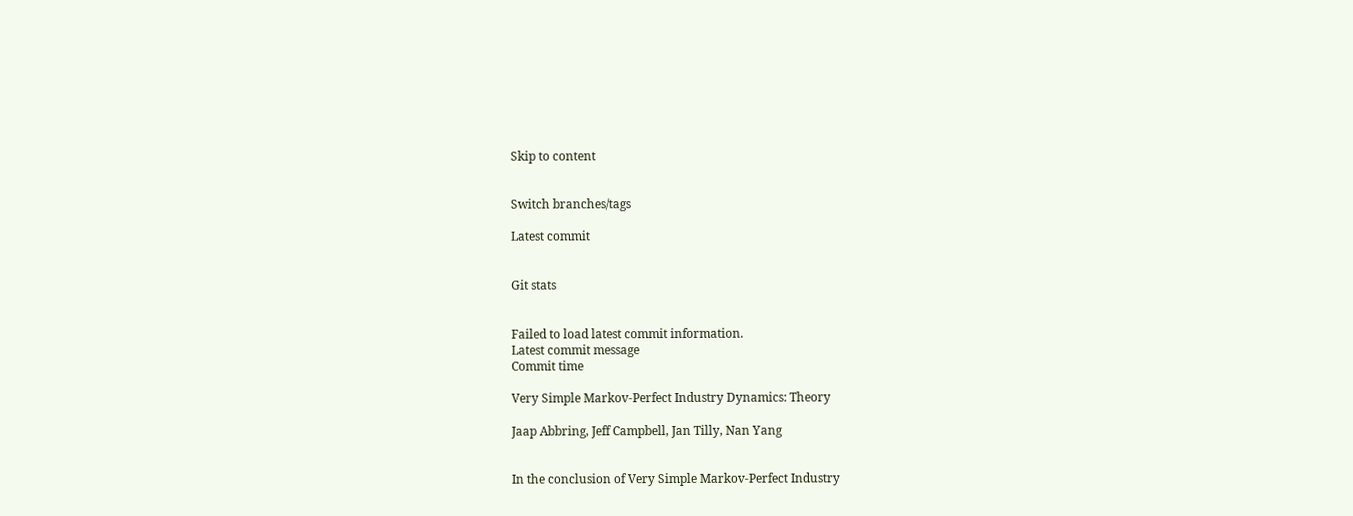Skip to content


Switch branches/tags

Latest commit


Git stats


Failed to load latest commit information.
Latest commit message
Commit time

Very Simple Markov-Perfect Industry Dynamics: Theory

Jaap Abbring, Jeff Campbell, Jan Tilly, Nan Yang


In the conclusion of Very Simple Markov-Perfect Industry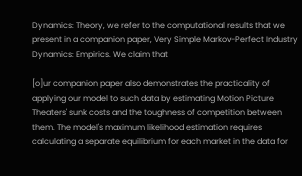Dynamics: Theory, we refer to the computational results that we present in a companion paper, Very Simple Markov-Perfect Industry Dynamics: Empirics. We claim that

[o]ur companion paper also demonstrates the practicality of applying our model to such data by estimating Motion Picture Theaters' sunk costs and the toughness of competition between them. The model's maximum likelihood estimation requires calculating a separate equilibrium for each market in the data for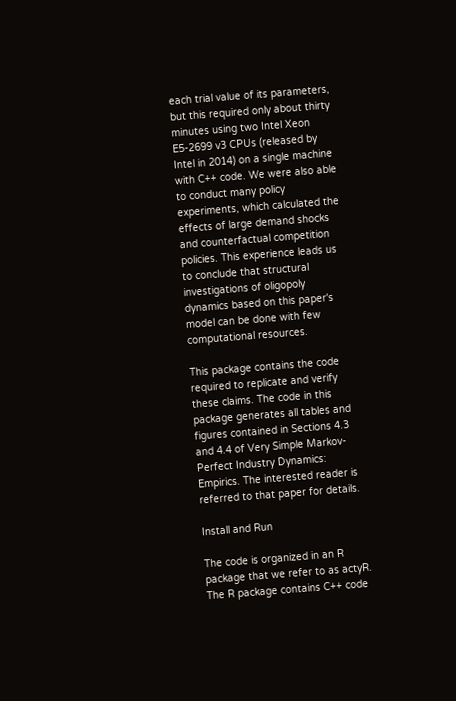each trial value of its parameters, but this required only about thirty minutes using two Intel Xeon E5-2699 v3 CPUs (released by Intel in 2014) on a single machine with C++ code. We were also able to conduct many policy experiments, which calculated the effects of large demand shocks and counterfactual competition policies. This experience leads us to conclude that structural investigations of oligopoly dynamics based on this paper's model can be done with few computational resources.

This package contains the code required to replicate and verify these claims. The code in this package generates all tables and figures contained in Sections 4.3 and 4.4 of Very Simple Markov-Perfect Industry Dynamics: Empirics. The interested reader is referred to that paper for details.

Install and Run

The code is organized in an R package that we refer to as actyR. The R package contains C++ code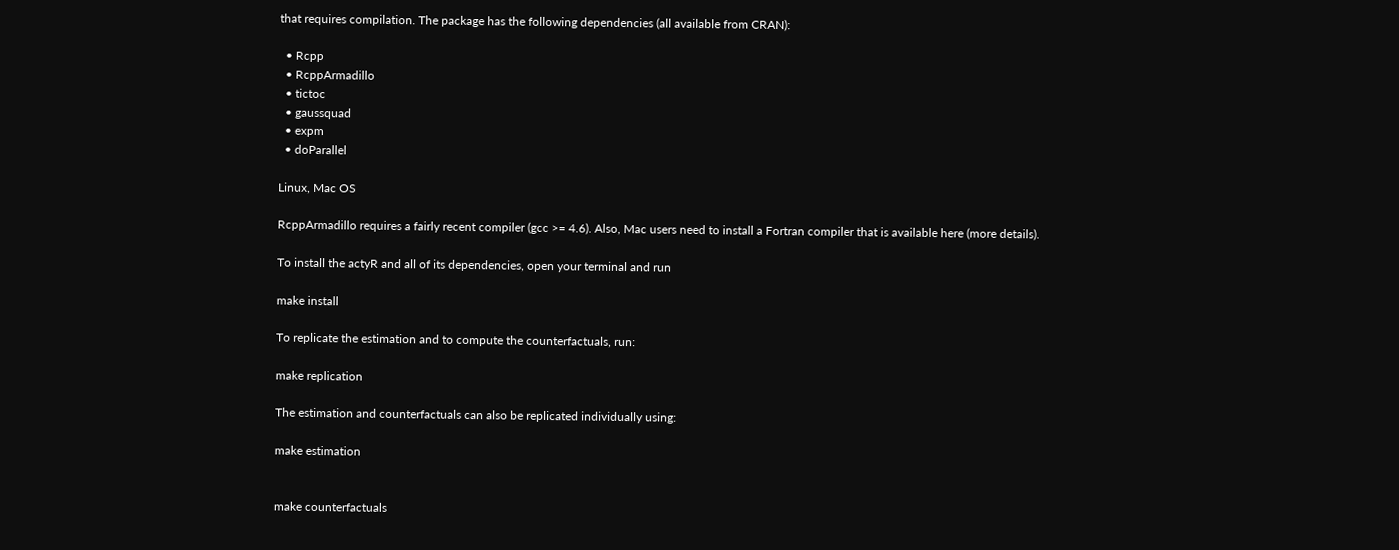that requires compilation. The package has the following dependencies (all available from CRAN):

  • Rcpp
  • RcppArmadillo
  • tictoc
  • gaussquad
  • expm
  • doParallel

Linux, Mac OS

RcppArmadillo requires a fairly recent compiler (gcc >= 4.6). Also, Mac users need to install a Fortran compiler that is available here (more details).

To install the actyR and all of its dependencies, open your terminal and run

make install

To replicate the estimation and to compute the counterfactuals, run:

make replication

The estimation and counterfactuals can also be replicated individually using:

make estimation


make counterfactuals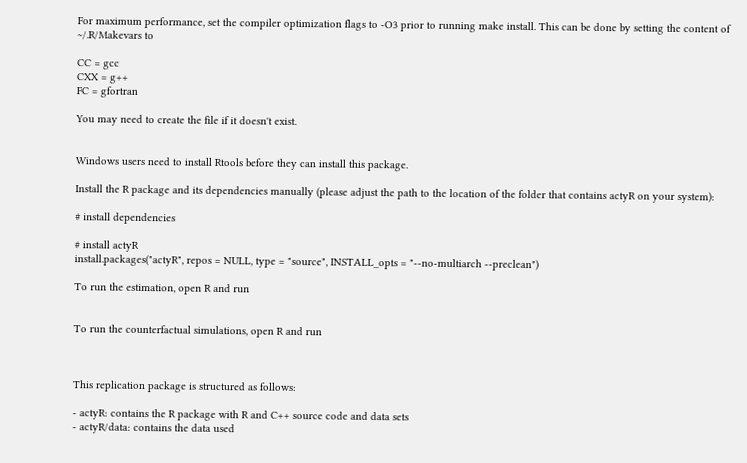For maximum performance, set the compiler optimization flags to -O3 prior to running make install. This can be done by setting the content of ~/.R/Makevars to

CC = gcc
CXX = g++
FC = gfortran

You may need to create the file if it doesn't exist.


Windows users need to install Rtools before they can install this package.

Install the R package and its dependencies manually (please adjust the path to the location of the folder that contains actyR on your system):

# install dependencies

# install actyR
install.packages("actyR", repos = NULL, type = "source", INSTALL_opts = "--no-multiarch --preclean")

To run the estimation, open R and run


To run the counterfactual simulations, open R and run



This replication package is structured as follows:

- actyR: contains the R package with R and C++ source code and data sets
- actyR/data: contains the data used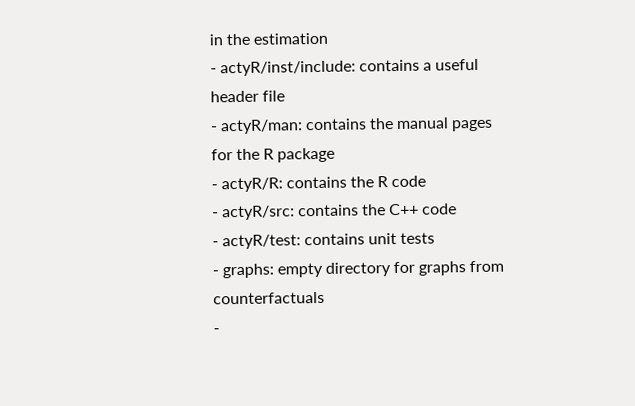in the estimation
- actyR/inst/include: contains a useful header file
- actyR/man: contains the manual pages for the R package
- actyR/R: contains the R code
- actyR/src: contains the C++ code
- actyR/test: contains unit tests
- graphs: empty directory for graphs from counterfactuals
-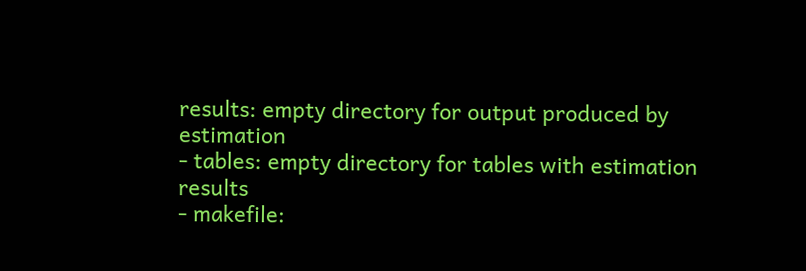results: empty directory for output produced by estimation
- tables: empty directory for tables with estimation results
- makefile: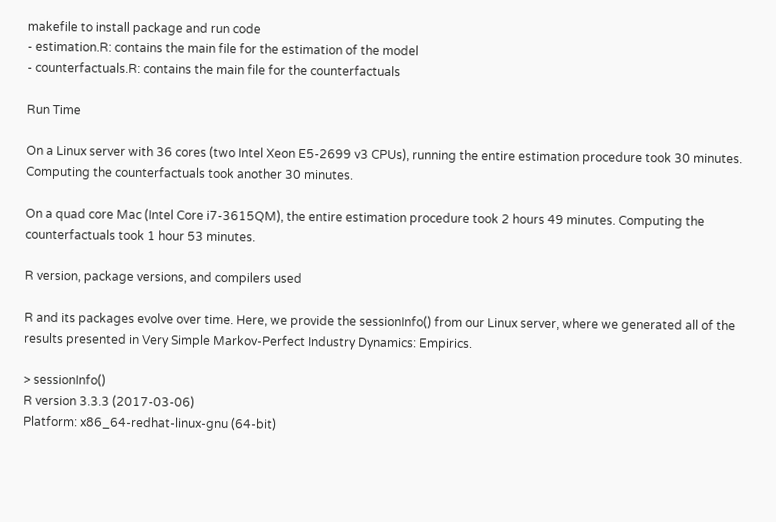makefile to install package and run code
- estimation.R: contains the main file for the estimation of the model
- counterfactuals.R: contains the main file for the counterfactuals

Run Time

On a Linux server with 36 cores (two Intel Xeon E5-2699 v3 CPUs), running the entire estimation procedure took 30 minutes. Computing the counterfactuals took another 30 minutes.

On a quad core Mac (Intel Core i7-3615QM), the entire estimation procedure took 2 hours 49 minutes. Computing the counterfactuals took 1 hour 53 minutes.

R version, package versions, and compilers used

R and its packages evolve over time. Here, we provide the sessionInfo() from our Linux server, where we generated all of the results presented in Very Simple Markov-Perfect Industry Dynamics: Empirics.

> sessionInfo()
R version 3.3.3 (2017-03-06)
Platform: x86_64-redhat-linux-gnu (64-bit)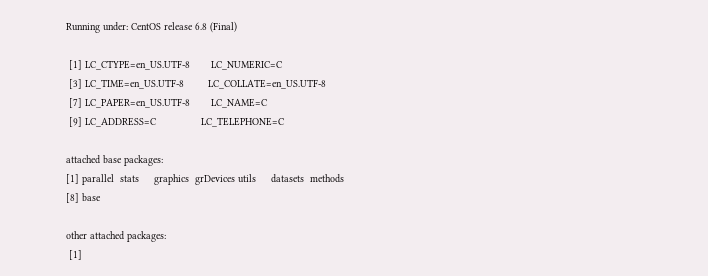Running under: CentOS release 6.8 (Final)

 [1] LC_CTYPE=en_US.UTF-8       LC_NUMERIC=C
 [3] LC_TIME=en_US.UTF-8        LC_COLLATE=en_US.UTF-8
 [7] LC_PAPER=en_US.UTF-8       LC_NAME=C
 [9] LC_ADDRESS=C               LC_TELEPHONE=C

attached base packages:
[1] parallel  stats     graphics  grDevices utils     datasets  methods
[8] base

other attached packages:
 [1]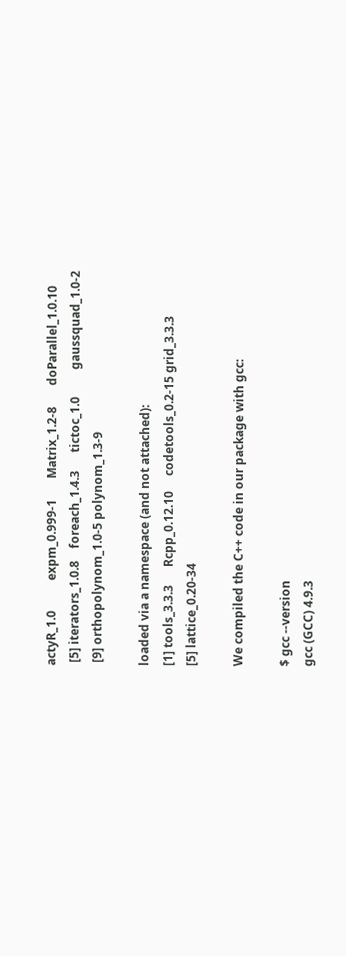actyR_1.0          expm_0.999-1       Matrix_1.2-8       doParallel_1.0.10
 [5] iterators_1.0.8    foreach_1.4.3      tictoc_1.0         gaussquad_1.0-2
 [9] orthopolynom_1.0-5 polynom_1.3-9

loaded via a namespace (and not attached):
[1] tools_3.3.3      Rcpp_0.12.10     codetools_0.2-15 grid_3.3.3
[5] lattice_0.20-34

We compiled the C++ code in our package with gcc:

$ gcc --version
gcc (GCC) 4.9.3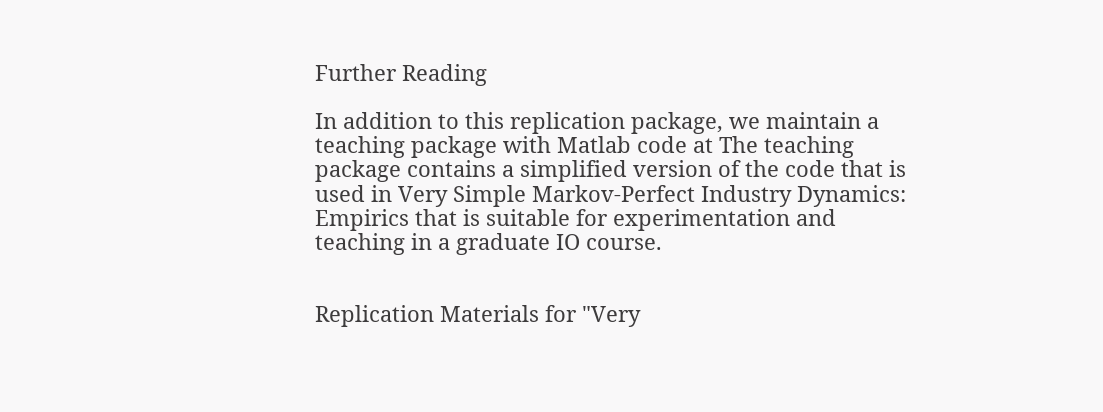Further Reading

In addition to this replication package, we maintain a teaching package with Matlab code at The teaching package contains a simplified version of the code that is used in Very Simple Markov-Perfect Industry Dynamics: Empirics that is suitable for experimentation and teaching in a graduate IO course.


Replication Materials for "Very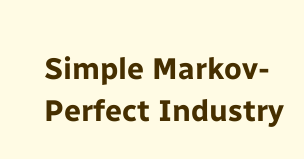Simple Markov-Perfect Industry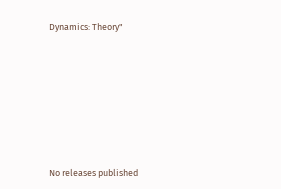Dynamics: Theory"







No releases published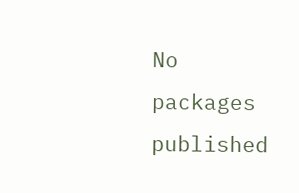No packages published